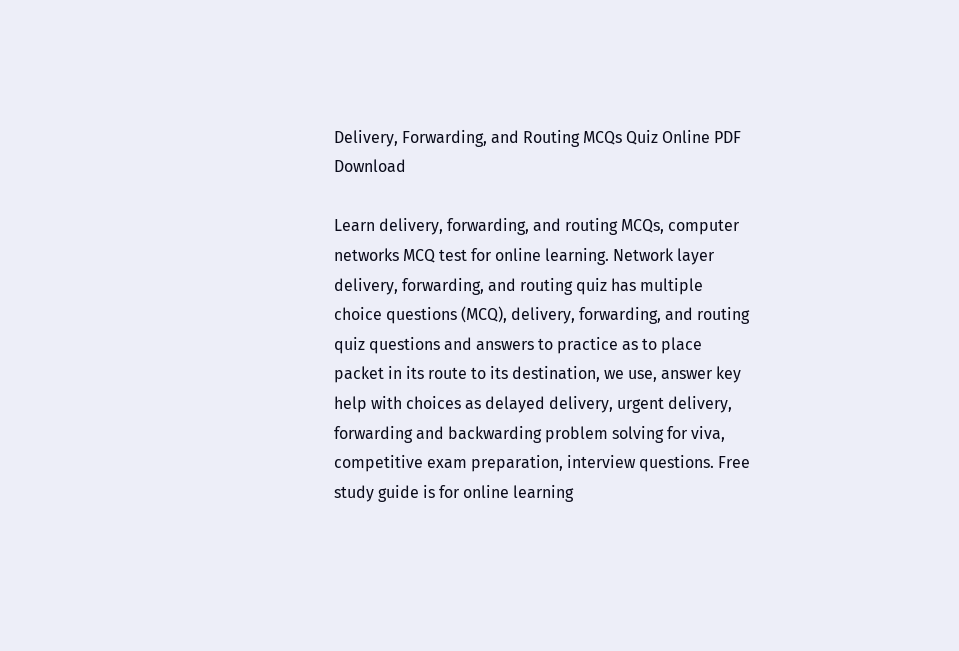Delivery, Forwarding, and Routing MCQs Quiz Online PDF Download

Learn delivery, forwarding, and routing MCQs, computer networks MCQ test for online learning. Network layer delivery, forwarding, and routing quiz has multiple choice questions (MCQ), delivery, forwarding, and routing quiz questions and answers to practice as to place packet in its route to its destination, we use, answer key help with choices as delayed delivery, urgent delivery, forwarding and backwarding problem solving for viva, competitive exam preparation, interview questions. Free study guide is for online learning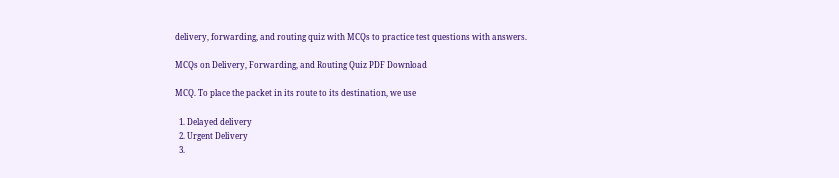delivery, forwarding, and routing quiz with MCQs to practice test questions with answers.

MCQs on Delivery, Forwarding, and Routing Quiz PDF Download

MCQ. To place the packet in its route to its destination, we use

  1. Delayed delivery
  2. Urgent Delivery
  3.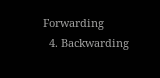Forwarding
  4. Backwarding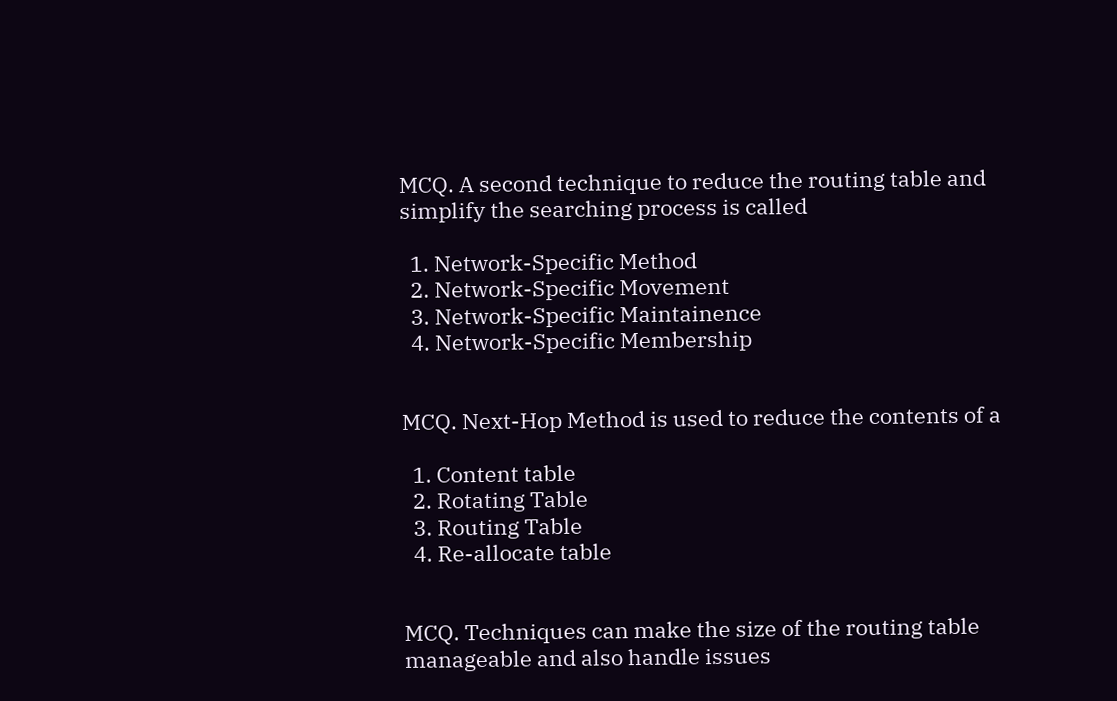MCQ. A second technique to reduce the routing table and simplify the searching process is called

  1. Network-Specific Method
  2. Network-Specific Movement
  3. Network-Specific Maintainence
  4. Network-Specific Membership


MCQ. Next-Hop Method is used to reduce the contents of a

  1. Content table
  2. Rotating Table
  3. Routing Table
  4. Re-allocate table


MCQ. Techniques can make the size of the routing table manageable and also handle issues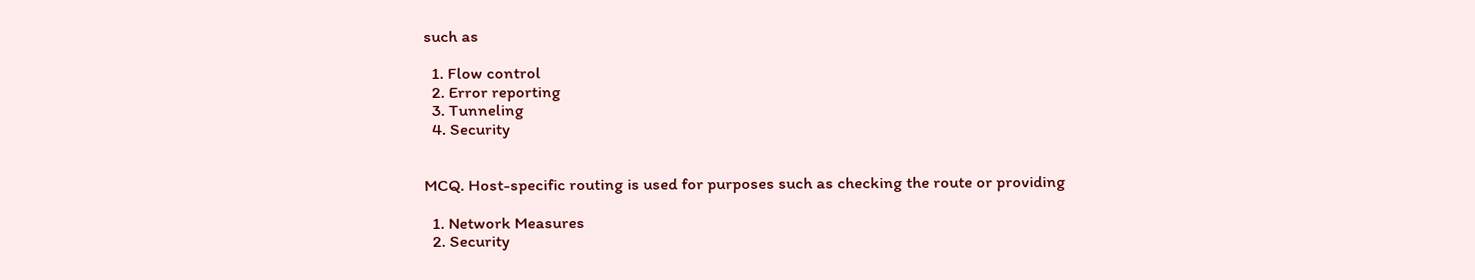such as

  1. Flow control
  2. Error reporting
  3. Tunneling
  4. Security


MCQ. Host-specific routing is used for purposes such as checking the route or providing

  1. Network Measures
  2. Security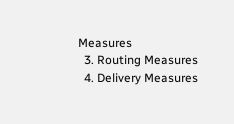Measures
  3. Routing Measures
  4. Delivery Measures